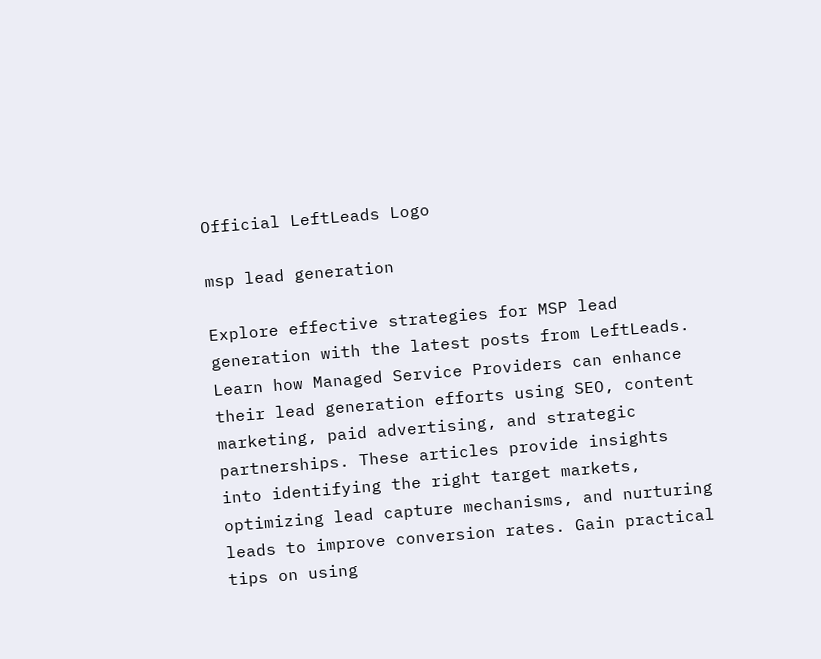Official LeftLeads Logo

msp lead generation

Explore effective strategies for MSP lead generation with the latest posts from LeftLeads. Learn how Managed Service Providers can enhance their lead generation efforts using SEO, content marketing, paid advertising, and strategic partnerships. These articles provide insights into identifying the right target markets, optimizing lead capture mechanisms, and nurturing leads to improve conversion rates. Gain practical tips on using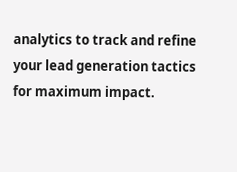analytics to track and refine your lead generation tactics for maximum impact.